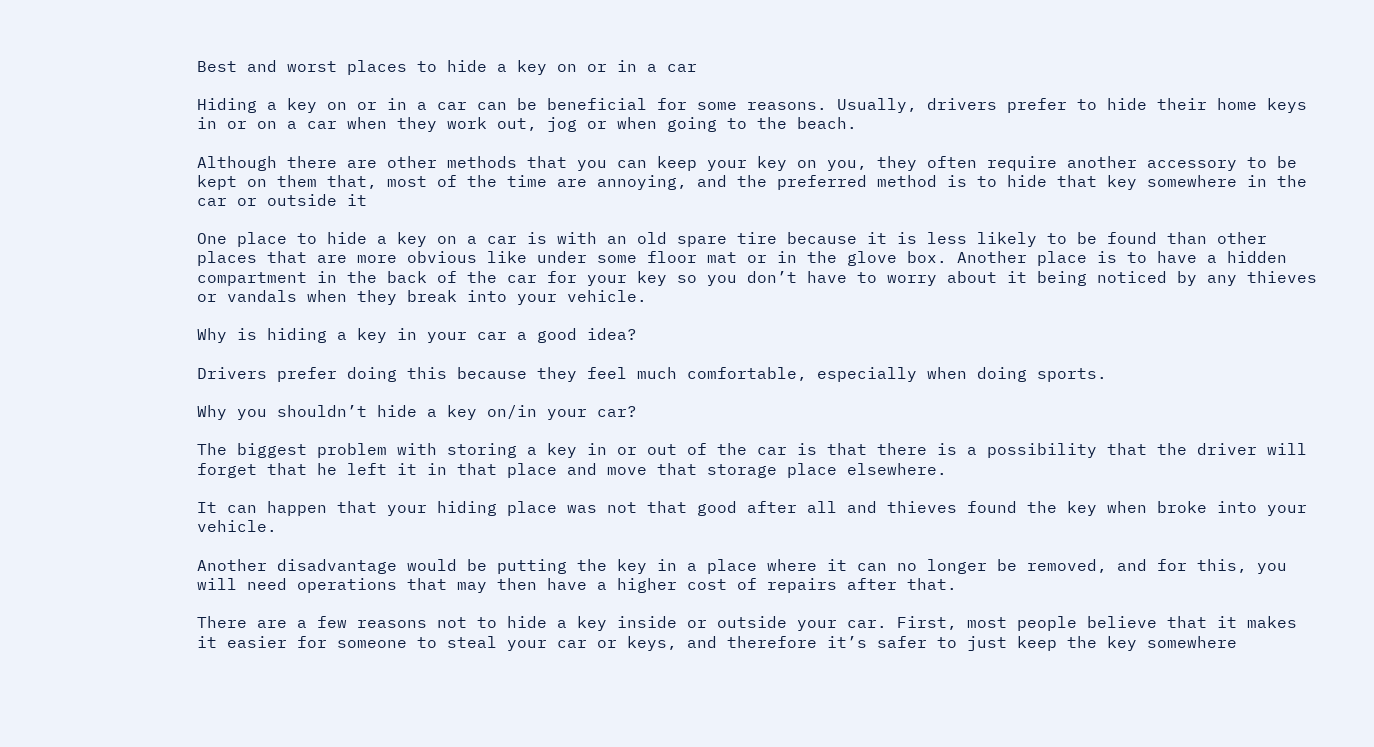Best and worst places to hide a key on or in a car

Hiding a key on or in a car can be beneficial for some reasons. Usually, drivers prefer to hide their home keys in or on a car when they work out, jog or when going to the beach.

Although there are other methods that you can keep your key on you, they often require another accessory to be kept on them that, most of the time are annoying, and the preferred method is to hide that key somewhere in the car or outside it

One place to hide a key on a car is with an old spare tire because it is less likely to be found than other places that are more obvious like under some floor mat or in the glove box. Another place is to have a hidden compartment in the back of the car for your key so you don’t have to worry about it being noticed by any thieves or vandals when they break into your vehicle.

Why is hiding a key in your car a good idea?

Drivers prefer doing this because they feel much comfortable, especially when doing sports.

Why you shouldn’t hide a key on/in your car?

The biggest problem with storing a key in or out of the car is that there is a possibility that the driver will forget that he left it in that place and move that storage place elsewhere.

It can happen that your hiding place was not that good after all and thieves found the key when broke into your vehicle.

Another disadvantage would be putting the key in a place where it can no longer be removed, and for this, you will need operations that may then have a higher cost of repairs after that.

There are a few reasons not to hide a key inside or outside your car. First, most people believe that it makes it easier for someone to steal your car or keys, and therefore it’s safer to just keep the key somewhere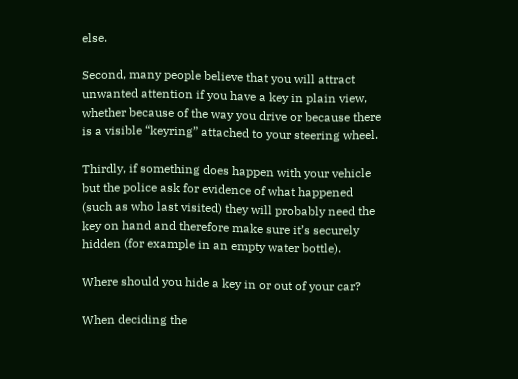else.

Second, many people believe that you will attract unwanted attention if you have a key in plain view, whether because of the way you drive or because there is a visible “keyring” attached to your steering wheel.

Thirdly, if something does happen with your vehicle but the police ask for evidence of what happened (such as who last visited) they will probably need the key on hand and therefore make sure it’s securely hidden (for example in an empty water bottle).

Where should you hide a key in or out of your car?

When deciding the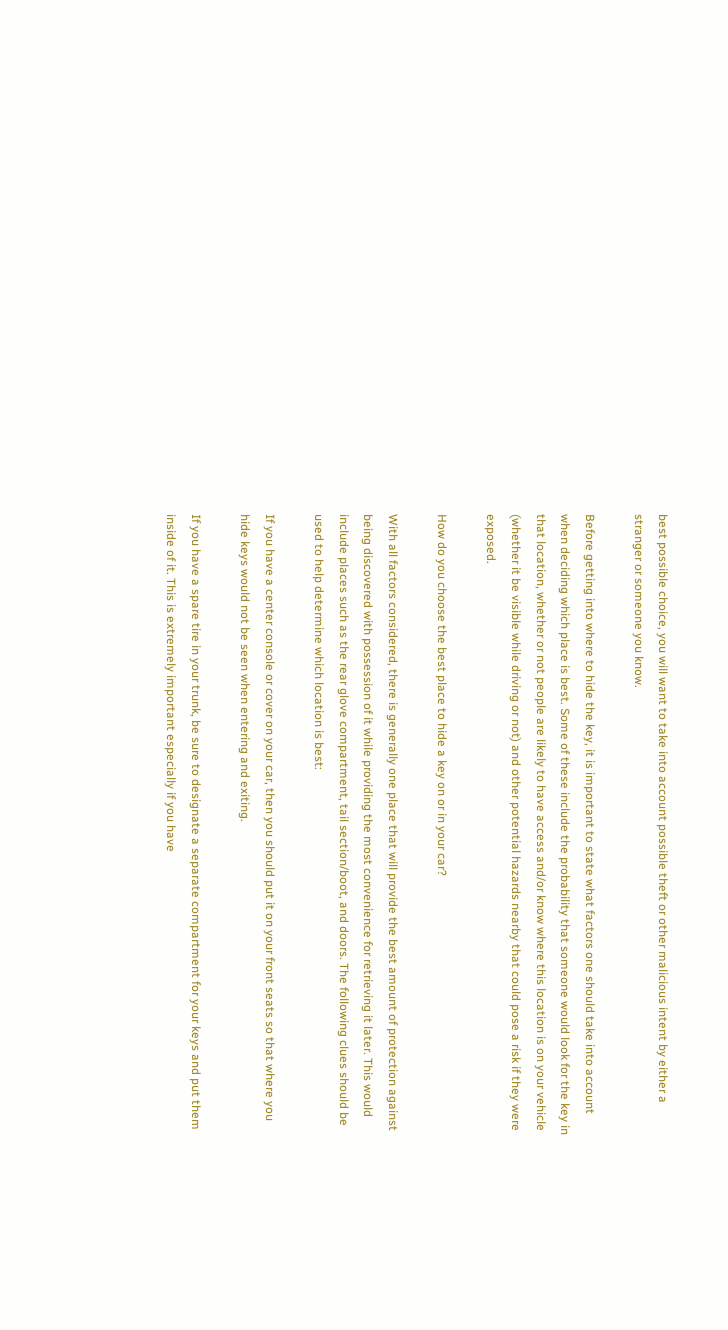best possible choice, you will want to take into account possible theft or other malicious intent by either a stranger or someone you know.

Before getting into where to hide the key, it is important to state what factors one should take into account when deciding which place is best. Some of these include the probability that someone would look for the key in that location, whether or not people are likely to have access and/or know where this location is on your vehicle (whether it be visible while driving or not) and other potential hazards nearby that could pose a risk if they were exposed.

How do you choose the best place to hide a key on or in your car?

With all factors considered, there is generally one place that will provide the best amount of protection against being discovered with possession of it while providing the most convenience for retrieving it later. This would include places such as the rear glove compartment, tail section/boot, and doors. The following clues should be used to help determine which location is best:

If you have a center console or cover on your car, then you should put it on your front seats so that where you hide keys would not be seen when entering and exiting.

If you have a spare tire in your trunk, be sure to designate a separate compartment for your keys and put them inside of it. This is extremely important especially if you have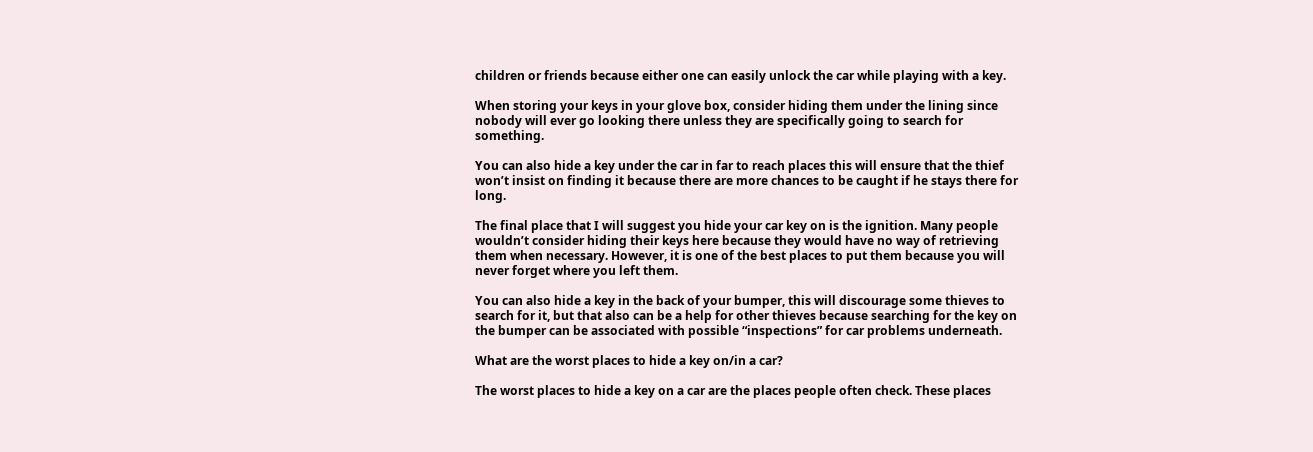children or friends because either one can easily unlock the car while playing with a key.

When storing your keys in your glove box, consider hiding them under the lining since nobody will ever go looking there unless they are specifically going to search for something.

You can also hide a key under the car in far to reach places this will ensure that the thief won’t insist on finding it because there are more chances to be caught if he stays there for long.

The final place that I will suggest you hide your car key on is the ignition. Many people wouldn’t consider hiding their keys here because they would have no way of retrieving them when necessary. However, it is one of the best places to put them because you will never forget where you left them.

You can also hide a key in the back of your bumper, this will discourage some thieves to search for it, but that also can be a help for other thieves because searching for the key on the bumper can be associated with possible “inspections” for car problems underneath.

What are the worst places to hide a key on/in a car?

The worst places to hide a key on a car are the places people often check. These places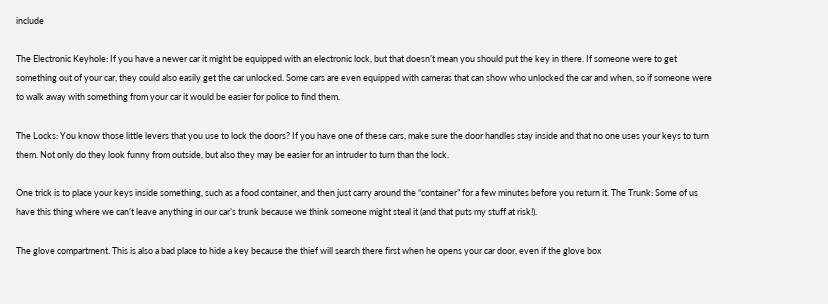include

The Electronic Keyhole: If you have a newer car it might be equipped with an electronic lock, but that doesn’t mean you should put the key in there. If someone were to get something out of your car, they could also easily get the car unlocked. Some cars are even equipped with cameras that can show who unlocked the car and when, so if someone were to walk away with something from your car it would be easier for police to find them.

The Locks: You know those little levers that you use to lock the doors? If you have one of these cars, make sure the door handles stay inside and that no one uses your keys to turn them. Not only do they look funny from outside, but also they may be easier for an intruder to turn than the lock.

One trick is to place your keys inside something, such as a food container, and then just carry around the “container” for a few minutes before you return it. The Trunk: Some of us have this thing where we can’t leave anything in our car’s trunk because we think someone might steal it (and that puts my stuff at risk!).

The glove compartment. This is also a bad place to hide a key because the thief will search there first when he opens your car door, even if the glove box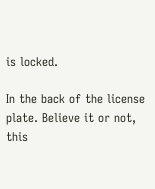is locked.

In the back of the license plate. Believe it or not, this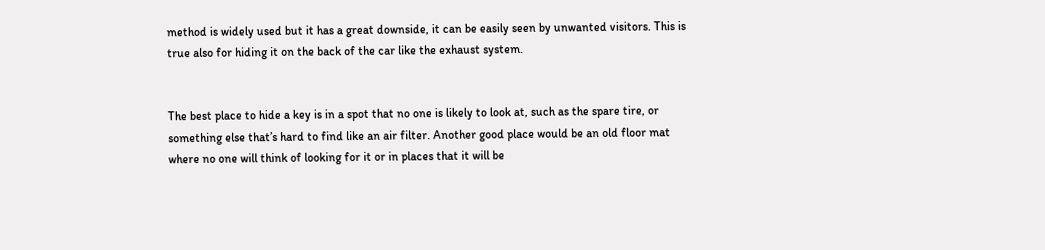method is widely used but it has a great downside, it can be easily seen by unwanted visitors. This is true also for hiding it on the back of the car like the exhaust system.


The best place to hide a key is in a spot that no one is likely to look at, such as the spare tire, or something else that’s hard to find like an air filter. Another good place would be an old floor mat where no one will think of looking for it or in places that it will be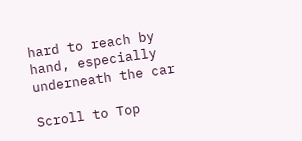hard to reach by hand, especially underneath the car

Scroll to Top